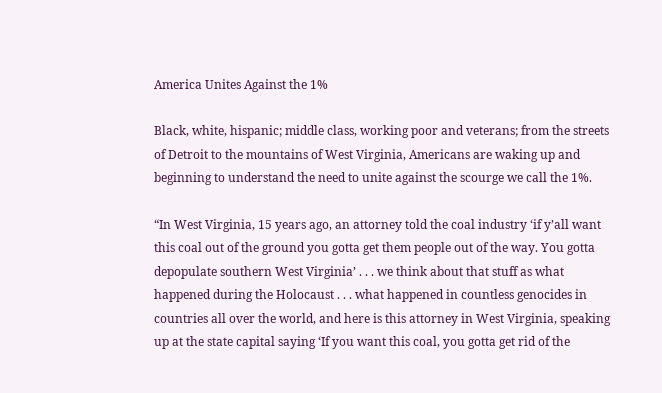America Unites Against the 1%

Black, white, hispanic; middle class, working poor and veterans; from the streets of Detroit to the mountains of West Virginia, Americans are waking up and beginning to understand the need to unite against the scourge we call the 1%.

“In West Virginia, 15 years ago, an attorney told the coal industry ‘if y’all want this coal out of the ground you gotta get them people out of the way. You gotta depopulate southern West Virginia’ . . . we think about that stuff as what happened during the Holocaust . . . what happened in countless genocides in countries all over the world, and here is this attorney in West Virginia, speaking up at the state capital saying ‘If you want this coal, you gotta get rid of the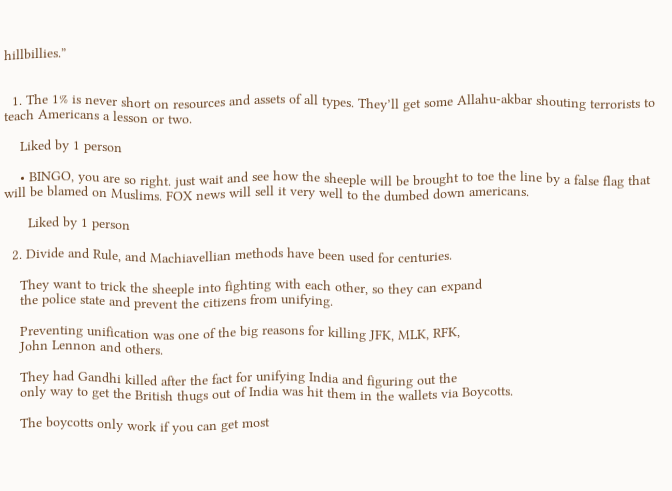hillbillies.”


  1. The 1% is never short on resources and assets of all types. They’ll get some Allahu-akbar shouting terrorists to teach Americans a lesson or two.

    Liked by 1 person

    • BINGO, you are so right. just wait and see how the sheeple will be brought to toe the line by a false flag that will be blamed on Muslims. FOX news will sell it very well to the dumbed down americans.

      Liked by 1 person

  2. Divide and Rule, and Machiavellian methods have been used for centuries.

    They want to trick the sheeple into fighting with each other, so they can expand
    the police state and prevent the citizens from unifying.

    Preventing unification was one of the big reasons for killing JFK, MLK, RFK,
    John Lennon and others.

    They had Gandhi killed after the fact for unifying India and figuring out the
    only way to get the British thugs out of India was hit them in the wallets via Boycotts.

    The boycotts only work if you can get most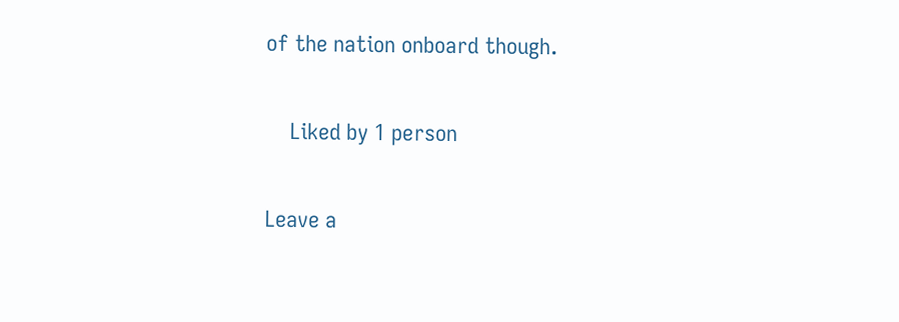of the nation onboard though.

    Liked by 1 person

Leave a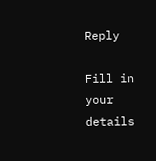Reply

Fill in your details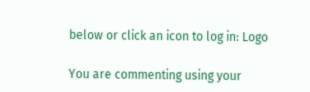below or click an icon to log in: Logo

You are commenting using your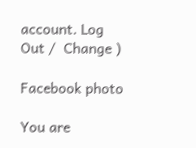account. Log Out /  Change )

Facebook photo

You are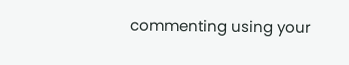commenting using your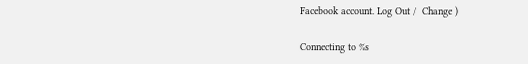Facebook account. Log Out /  Change )

Connecting to %s